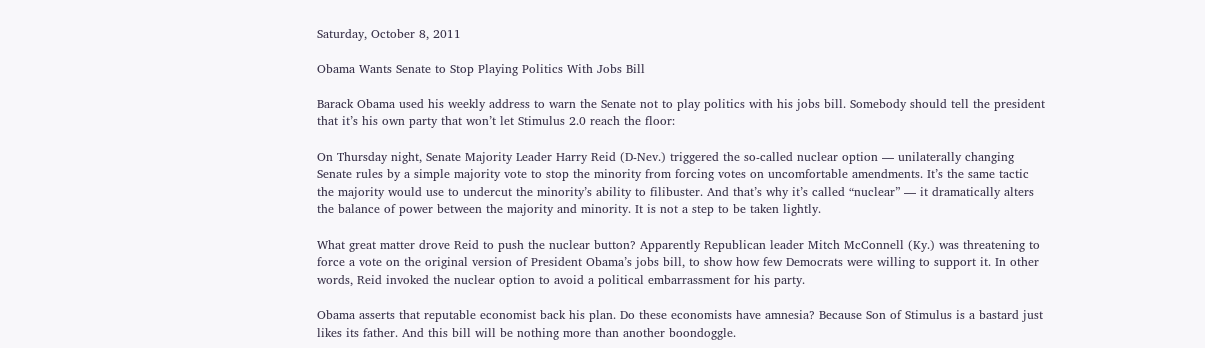Saturday, October 8, 2011

Obama Wants Senate to Stop Playing Politics With Jobs Bill

Barack Obama used his weekly address to warn the Senate not to play politics with his jobs bill. Somebody should tell the president that it’s his own party that won’t let Stimulus 2.0 reach the floor:

On Thursday night, Senate Majority Leader Harry Reid (D-Nev.) triggered the so-called nuclear option — unilaterally changing Senate rules by a simple majority vote to stop the minority from forcing votes on uncomfortable amendments. It’s the same tactic the majority would use to undercut the minority’s ability to filibuster. And that’s why it’s called “nuclear” — it dramatically alters the balance of power between the majority and minority. It is not a step to be taken lightly.

What great matter drove Reid to push the nuclear button? Apparently Republican leader Mitch McConnell (Ky.) was threatening to force a vote on the original version of President Obama’s jobs bill, to show how few Democrats were willing to support it. In other words, Reid invoked the nuclear option to avoid a political embarrassment for his party.

Obama asserts that reputable economist back his plan. Do these economists have amnesia? Because Son of Stimulus is a bastard just likes its father. And this bill will be nothing more than another boondoggle.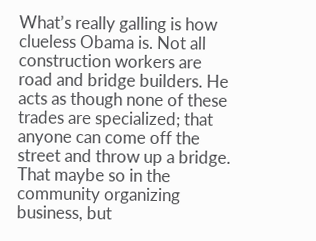What’s really galling is how clueless Obama is. Not all construction workers are road and bridge builders. He acts as though none of these trades are specialized; that anyone can come off the street and throw up a bridge. That maybe so in the community organizing business, but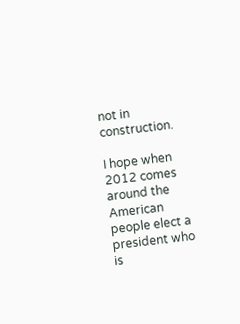not in construction.

I hope when 2012 comes around the American people elect a president who is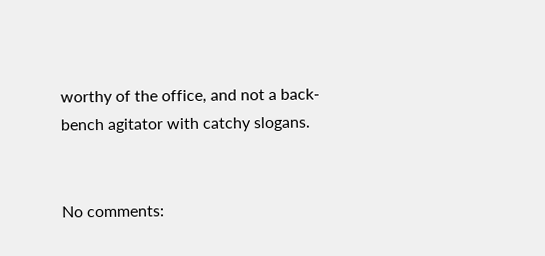worthy of the office, and not a back-bench agitator with catchy slogans.


No comments: